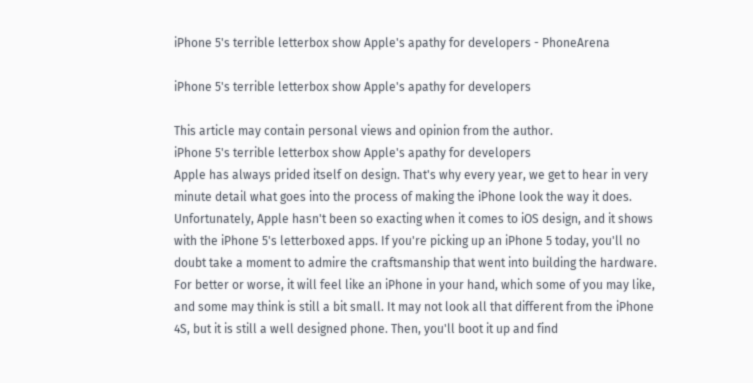iPhone 5's terrible letterbox show Apple's apathy for developers - PhoneArena

iPhone 5's terrible letterbox show Apple's apathy for developers

This article may contain personal views and opinion from the author.
iPhone 5's terrible letterbox show Apple's apathy for developers
Apple has always prided itself on design. That's why every year, we get to hear in very minute detail what goes into the process of making the iPhone look the way it does. Unfortunately, Apple hasn't been so exacting when it comes to iOS design, and it shows with the iPhone 5's letterboxed apps. If you're picking up an iPhone 5 today, you'll no doubt take a moment to admire the craftsmanship that went into building the hardware. For better or worse, it will feel like an iPhone in your hand, which some of you may like, and some may think is still a bit small. It may not look all that different from the iPhone 4S, but it is still a well designed phone. Then, you'll boot it up and find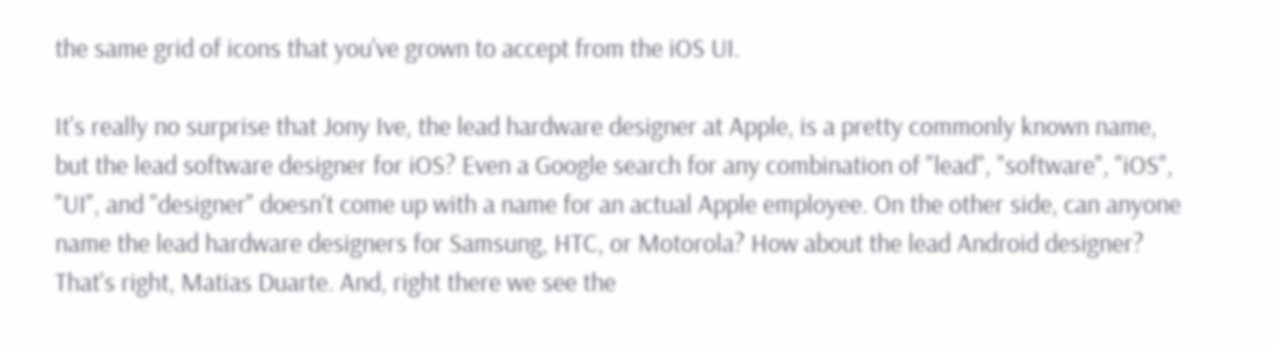the same grid of icons that you've grown to accept from the iOS UI.

It's really no surprise that Jony Ive, the lead hardware designer at Apple, is a pretty commonly known name, but the lead software designer for iOS? Even a Google search for any combination of "lead", "software", "iOS", "UI", and "designer" doesn't come up with a name for an actual Apple employee. On the other side, can anyone name the lead hardware designers for Samsung, HTC, or Motorola? How about the lead Android designer? That's right, Matias Duarte. And, right there we see the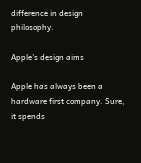difference in design philosophy.

Apple's design aims

Apple has always been a hardware first company. Sure, it spends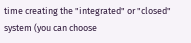time creating the "integrated" or "closed" system (you can choose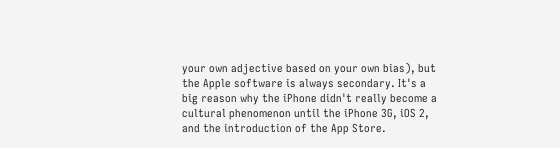your own adjective based on your own bias), but the Apple software is always secondary. It's a big reason why the iPhone didn't really become a cultural phenomenon until the iPhone 3G, iOS 2, and the introduction of the App Store.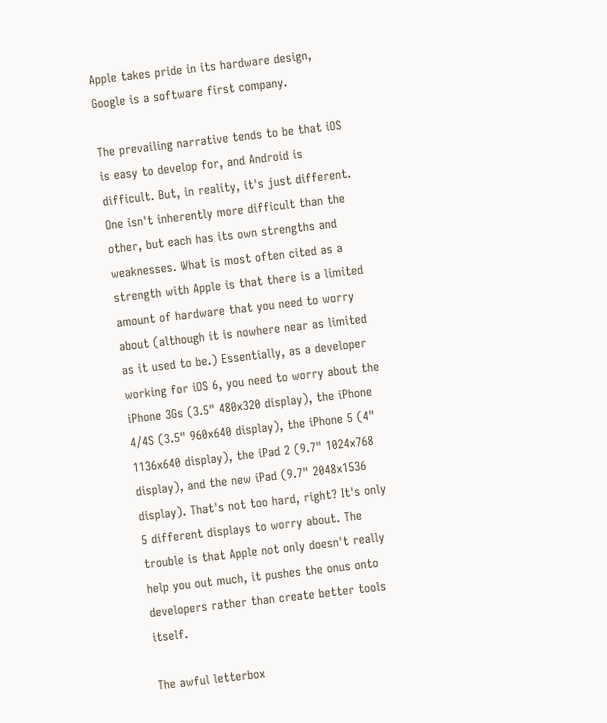Apple takes pride in its hardware design, Google is a software first company.

The prevailing narrative tends to be that iOS is easy to develop for, and Android is difficult. But, in reality, it's just different. One isn't inherently more difficult than the other, but each has its own strengths and weaknesses. What is most often cited as a strength with Apple is that there is a limited amount of hardware that you need to worry about (although it is nowhere near as limited as it used to be.) Essentially, as a developer working for iOS 6, you need to worry about the iPhone 3Gs (3.5" 480x320 display), the iPhone 4/4S (3.5" 960x640 display), the iPhone 5 (4" 1136x640 display), the iPad 2 (9.7" 1024x768 display), and the new iPad (9.7" 2048x1536 display). That's not too hard, right? It's only 5 different displays to worry about. The trouble is that Apple not only doesn't really help you out much, it pushes the onus onto developers rather than create better tools itself.

The awful letterbox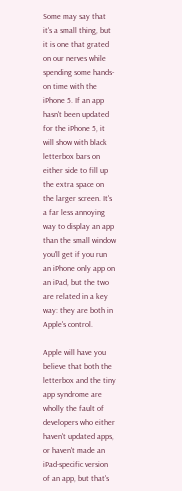Some may say that it's a small thing, but it is one that grated on our nerves while spending some hands-on time with the iPhone 5. If an app hasn't been updated for the iPhone 5, it will show with black letterbox bars on either side to fill up the extra space on the larger screen. It's a far less annoying way to display an app than the small window you'll get if you run an iPhone only app on an iPad, but the two are related in a key way: they are both in Apple's control.

Apple will have you believe that both the letterbox and the tiny app syndrome are wholly the fault of developers who either haven't updated apps, or haven't made an iPad-specific version of an app, but that's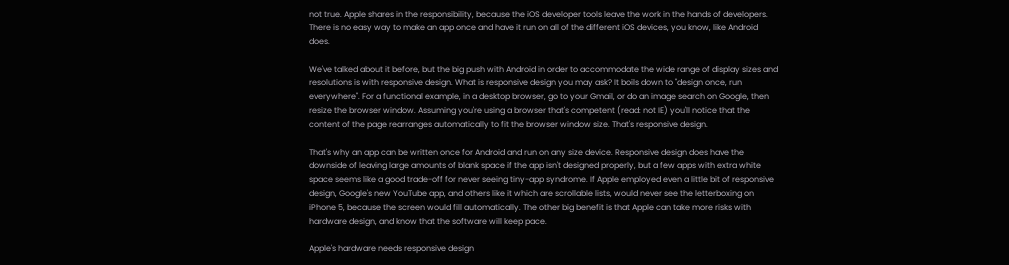not true. Apple shares in the responsibility, because the iOS developer tools leave the work in the hands of developers. There is no easy way to make an app once and have it run on all of the different iOS devices, you know, like Android does.

We've talked about it before, but the big push with Android in order to accommodate the wide range of display sizes and resolutions is with responsive design. What is responsive design you may ask? It boils down to "design once, run everywhere". For a functional example, in a desktop browser, go to your Gmail, or do an image search on Google, then resize the browser window. Assuming you're using a browser that's competent (read: not IE) you'll notice that the content of the page rearranges automatically to fit the browser window size. That's responsive design.

That's why an app can be written once for Android and run on any size device. Responsive design does have the downside of leaving large amounts of blank space if the app isn't designed properly, but a few apps with extra white space seems like a good trade-off for never seeing tiny-app syndrome. If Apple employed even a little bit of responsive design, Google's new YouTube app, and others like it which are scrollable lists, would never see the letterboxing on iPhone 5, because the screen would fill automatically. The other big benefit is that Apple can take more risks with hardware design, and know that the software will keep pace.

Apple's hardware needs responsive design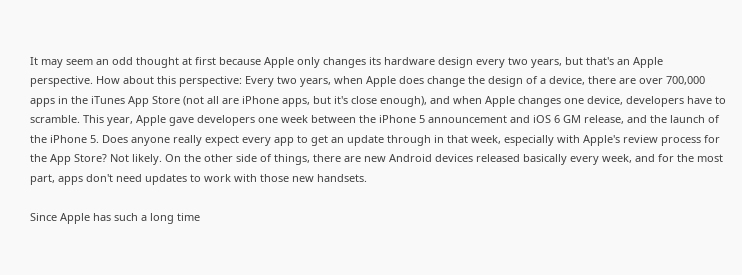It may seem an odd thought at first because Apple only changes its hardware design every two years, but that's an Apple perspective. How about this perspective: Every two years, when Apple does change the design of a device, there are over 700,000 apps in the iTunes App Store (not all are iPhone apps, but it's close enough), and when Apple changes one device, developers have to scramble. This year, Apple gave developers one week between the iPhone 5 announcement and iOS 6 GM release, and the launch of the iPhone 5. Does anyone really expect every app to get an update through in that week, especially with Apple's review process for the App Store? Not likely. On the other side of things, there are new Android devices released basically every week, and for the most part, apps don't need updates to work with those new handsets.

Since Apple has such a long time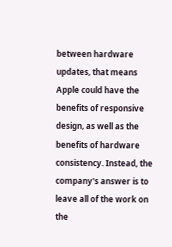between hardware updates, that means Apple could have the benefits of responsive design, as well as the benefits of hardware consistency. Instead, the company's answer is to leave all of the work on the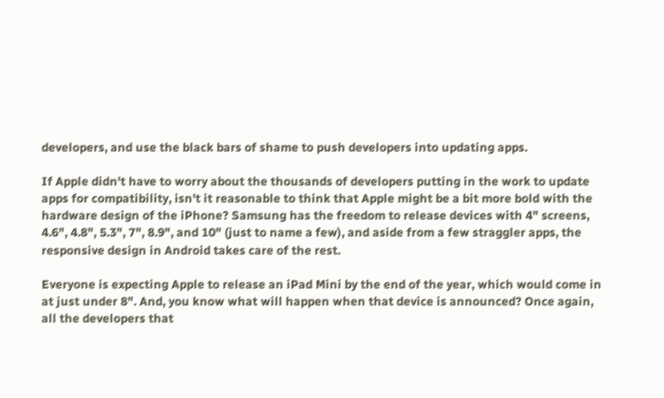developers, and use the black bars of shame to push developers into updating apps.

If Apple didn't have to worry about the thousands of developers putting in the work to update apps for compatibility, isn't it reasonable to think that Apple might be a bit more bold with the hardware design of the iPhone? Samsung has the freedom to release devices with 4" screens, 4.6", 4.8", 5.3", 7", 8.9", and 10" (just to name a few), and aside from a few straggler apps, the responsive design in Android takes care of the rest.

Everyone is expecting Apple to release an iPad Mini by the end of the year, which would come in at just under 8". And, you know what will happen when that device is announced? Once again, all the developers that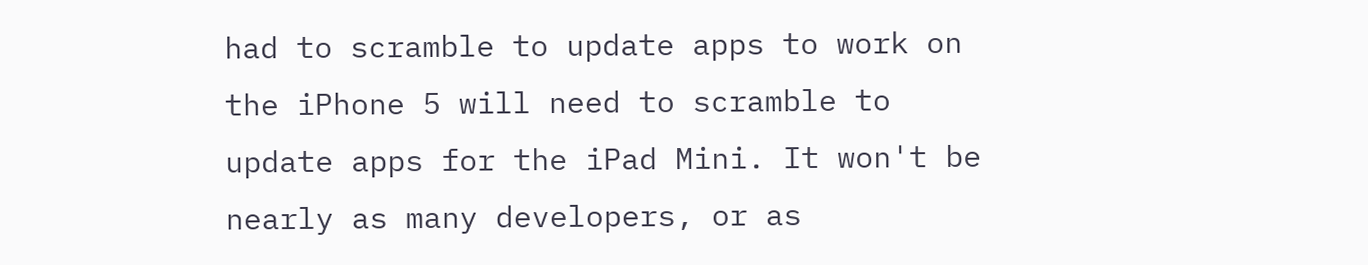had to scramble to update apps to work on the iPhone 5 will need to scramble to update apps for the iPad Mini. It won't be nearly as many developers, or as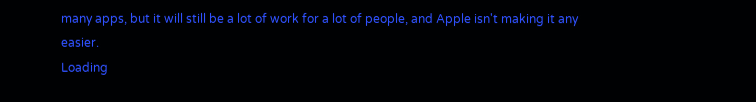many apps, but it will still be a lot of work for a lot of people, and Apple isn't making it any easier.
Loading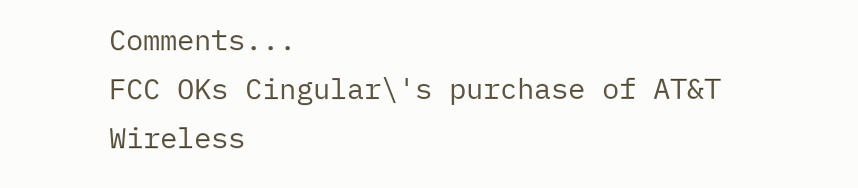Comments...
FCC OKs Cingular\'s purchase of AT&T Wireless